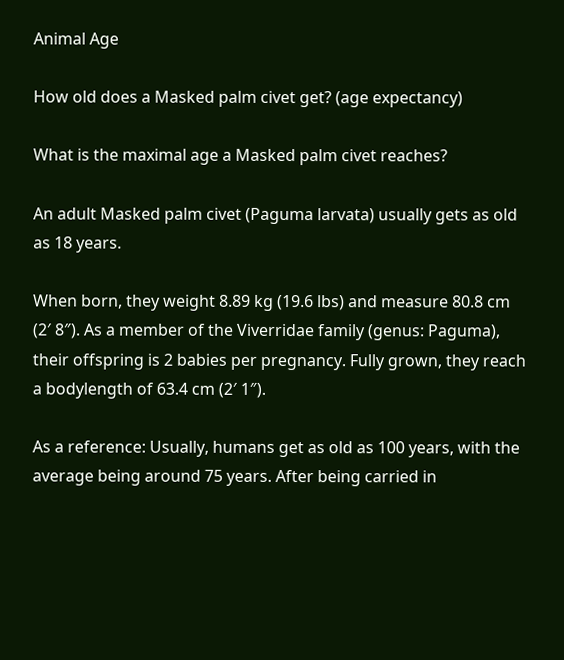Animal Age

How old does a Masked palm civet get? (age expectancy)

What is the maximal age a Masked palm civet reaches?

An adult Masked palm civet (Paguma larvata) usually gets as old as 18 years.

When born, they weight 8.89 kg (19.6 lbs) and measure 80.8 cm (2′ 8″). As a member of the Viverridae family (genus: Paguma), their offspring is 2 babies per pregnancy. Fully grown, they reach a bodylength of 63.4 cm (2′ 1″).

As a reference: Usually, humans get as old as 100 years, with the average being around 75 years. After being carried in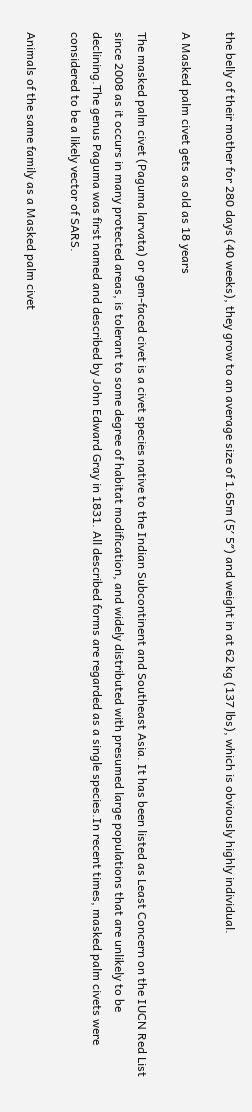the belly of their mother for 280 days (40 weeks), they grow to an average size of 1.65m (5′ 5″) and weight in at 62 kg (137 lbs), which is obviously highly individual.

A Masked palm civet gets as old as 18 years

The masked palm civet (Paguma larvata) or gem-faced civet is a civet species native to the Indian Subcontinent and Southeast Asia. It has been listed as Least Concern on the IUCN Red List since 2008 as it occurs in many protected areas, is tolerant to some degree of habitat modification, and widely distributed with presumed large populations that are unlikely to be declining.The genus Paguma was first named and described by John Edward Gray in 1831. All described forms are regarded as a single species.In recent times, masked palm civets were considered to be a likely vector of SARS.

Animals of the same family as a Masked palm civet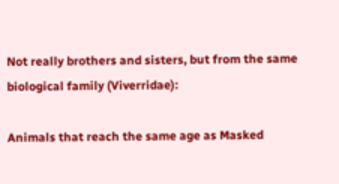Not really brothers and sisters, but from the same biological family (Viverridae):

Animals that reach the same age as Masked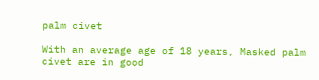palm civet

With an average age of 18 years, Masked palm civet are in good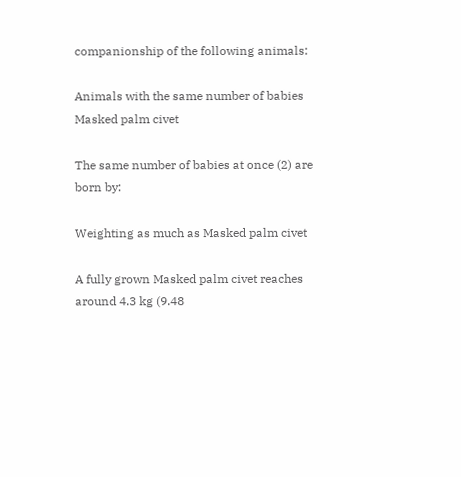companionship of the following animals:

Animals with the same number of babies Masked palm civet

The same number of babies at once (2) are born by:

Weighting as much as Masked palm civet

A fully grown Masked palm civet reaches around 4.3 kg (9.48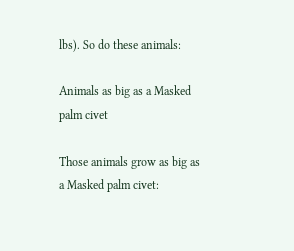lbs). So do these animals:

Animals as big as a Masked palm civet

Those animals grow as big as a Masked palm civet: